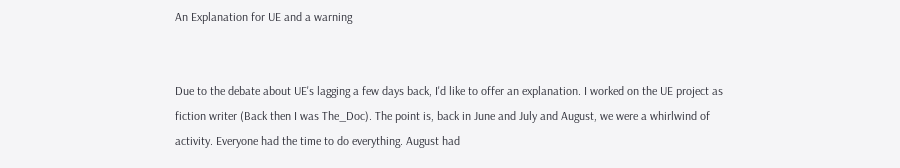An Explanation for UE and a warning


Due to the debate about UE's lagging a few days back, I'd like to offer an explanation. I worked on the UE project as fiction writer (Back then I was The_Doc). The point is, back in June and July and August, we were a whirlwind of activity. Everyone had the time to do everything. August had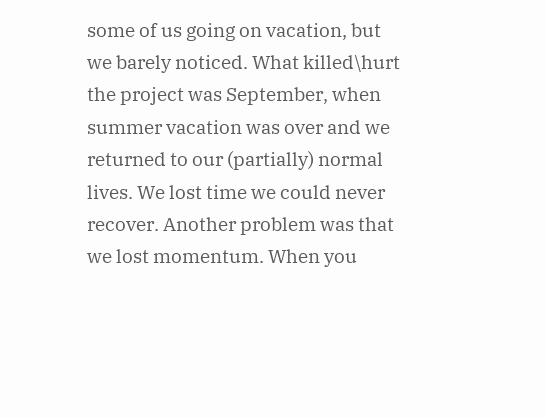some of us going on vacation, but we barely noticed. What killed\hurt the project was September, when summer vacation was over and we returned to our (partially) normal lives. We lost time we could never recover. Another problem was that we lost momentum. When you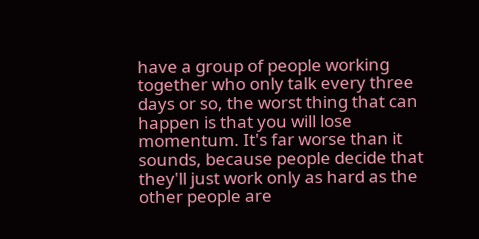have a group of people working together who only talk every three days or so, the worst thing that can happen is that you will lose momentum. It's far worse than it sounds, because people decide that they'll just work only as hard as the other people are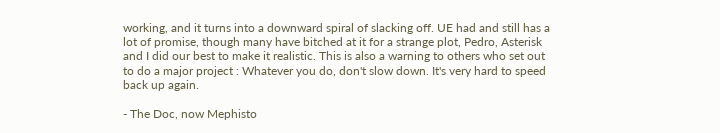working, and it turns into a downward spiral of slacking off. UE had and still has a lot of promise, though many have bitched at it for a strange plot, Pedro, Asterisk and I did our best to make it realistic. This is also a warning to others who set out to do a major project : Whatever you do, don't slow down. It's very hard to speed back up again.

- The Doc, now Mephisto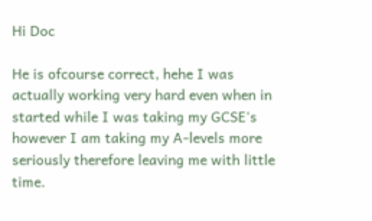Hi Doc

He is ofcourse correct, hehe I was actually working very hard even when in started while I was taking my GCSE's however I am taking my A-levels more seriously therefore leaving me with little time.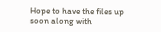Hope to have the files up soon along with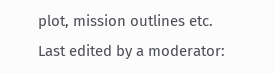plot, mission outlines etc.
Last edited by a moderator: